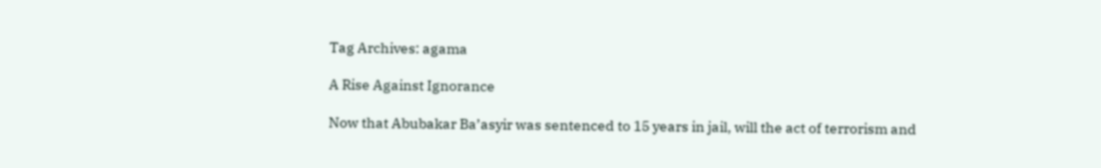Tag Archives: agama

A Rise Against Ignorance

Now that Abubakar Ba’asyir was sentenced to 15 years in jail, will the act of terrorism and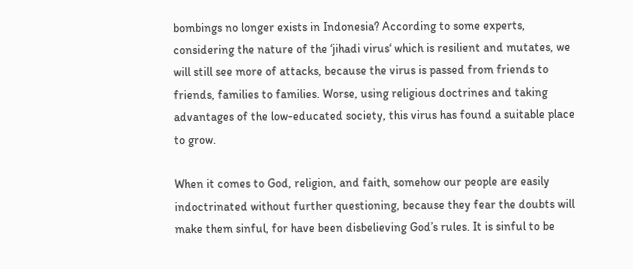bombings no longer exists in Indonesia? According to some experts, considering the nature of the ‘jihadi virus‘ which is resilient and mutates, we will still see more of attacks, because the virus is passed from friends to friends, families to families. Worse, using religious doctrines and taking advantages of the low-educated society, this virus has found a suitable place to grow.

When it comes to God, religion, and faith, somehow our people are easily indoctrinated without further questioning, because they fear the doubts will make them sinful, for have been disbelieving God’s rules. It is sinful to be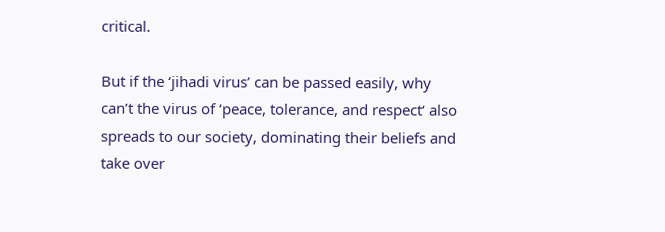critical.

But if the ‘jihadi virus’ can be passed easily, why can’t the virus of ‘peace, tolerance, and respect‘ also spreads to our society, dominating their beliefs and take over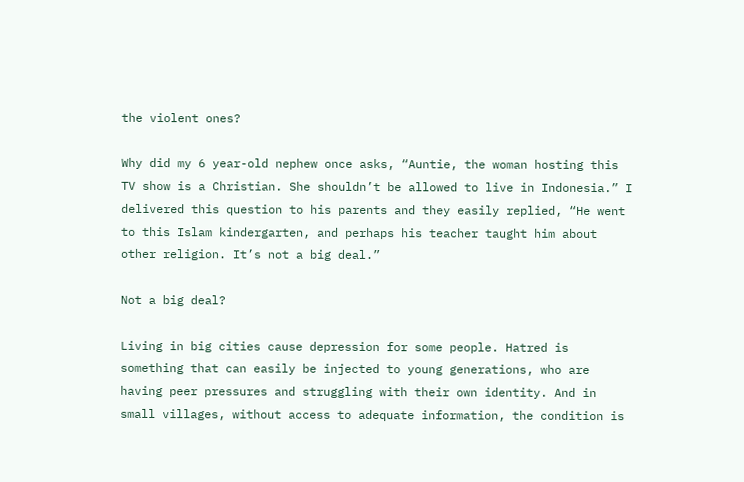the violent ones?

Why did my 6 year-old nephew once asks, “Auntie, the woman hosting this TV show is a Christian. She shouldn’t be allowed to live in Indonesia.” I delivered this question to his parents and they easily replied, “He went to this Islam kindergarten, and perhaps his teacher taught him about other religion. It’s not a big deal.”

Not a big deal?

Living in big cities cause depression for some people. Hatred is something that can easily be injected to young generations, who are having peer pressures and struggling with their own identity. And in small villages, without access to adequate information, the condition is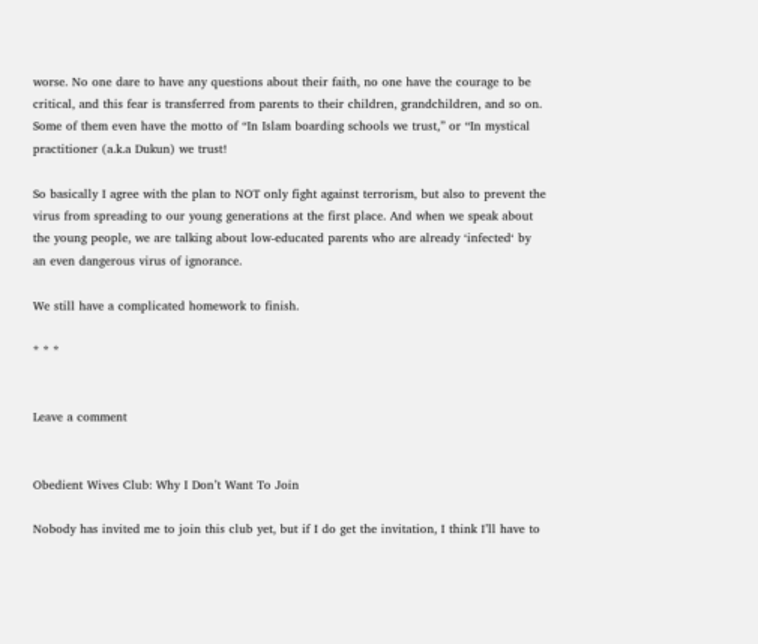worse. No one dare to have any questions about their faith, no one have the courage to be critical, and this fear is transferred from parents to their children, grandchildren, and so on. Some of them even have the motto of “In Islam boarding schools we trust,” or “In mystical practitioner (a.k.a Dukun) we trust!

So basically I agree with the plan to NOT only fight against terrorism, but also to prevent the virus from spreading to our young generations at the first place. And when we speak about the young people, we are talking about low-educated parents who are already ‘infected‘ by an even dangerous virus of ignorance.

We still have a complicated homework to finish.

* * *


Leave a comment


Obedient Wives Club: Why I Don’t Want To Join

Nobody has invited me to join this club yet, but if I do get the invitation, I think I’ll have to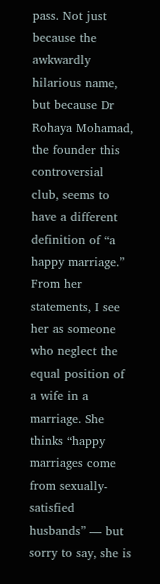pass. Not just because the awkwardly hilarious name, but because Dr Rohaya Mohamad, the founder this controversial club, seems to have a different definition of “a happy marriage.” From her statements, I see her as someone who neglect the equal position of a wife in a marriage. She thinks “happy marriages come from sexually-satisfied husbands” — but sorry to say, she is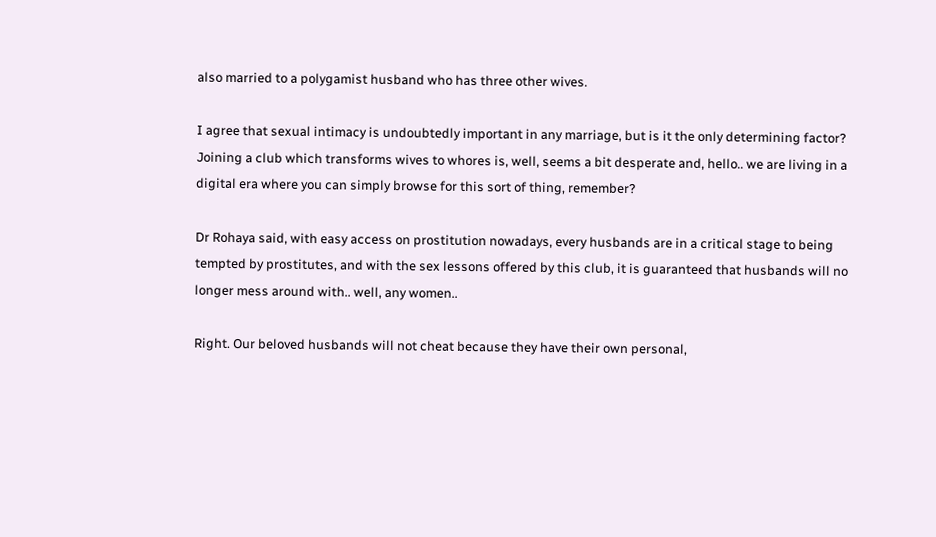also married to a polygamist husband who has three other wives.

I agree that sexual intimacy is undoubtedly important in any marriage, but is it the only determining factor? Joining a club which transforms wives to whores is, well, seems a bit desperate and, hello.. we are living in a digital era where you can simply browse for this sort of thing, remember?

Dr Rohaya said, with easy access on prostitution nowadays, every husbands are in a critical stage to being tempted by prostitutes, and with the sex lessons offered by this club, it is guaranteed that husbands will no longer mess around with.. well, any women..

Right. Our beloved husbands will not cheat because they have their own personal,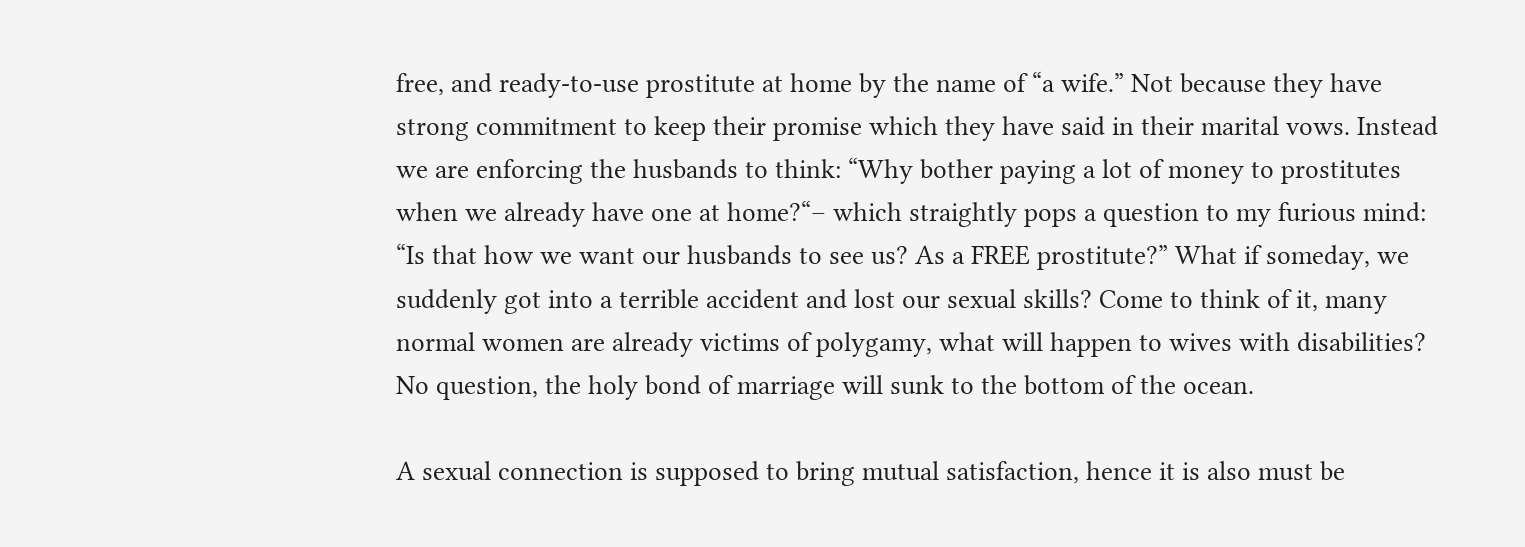free, and ready-to-use prostitute at home by the name of “a wife.” Not because they have strong commitment to keep their promise which they have said in their marital vows. Instead we are enforcing the husbands to think: “Why bother paying a lot of money to prostitutes when we already have one at home?“– which straightly pops a question to my furious mind: “Is that how we want our husbands to see us? As a FREE prostitute?” What if someday, we suddenly got into a terrible accident and lost our sexual skills? Come to think of it, many normal women are already victims of polygamy, what will happen to wives with disabilities? No question, the holy bond of marriage will sunk to the bottom of the ocean.

A sexual connection is supposed to bring mutual satisfaction, hence it is also must be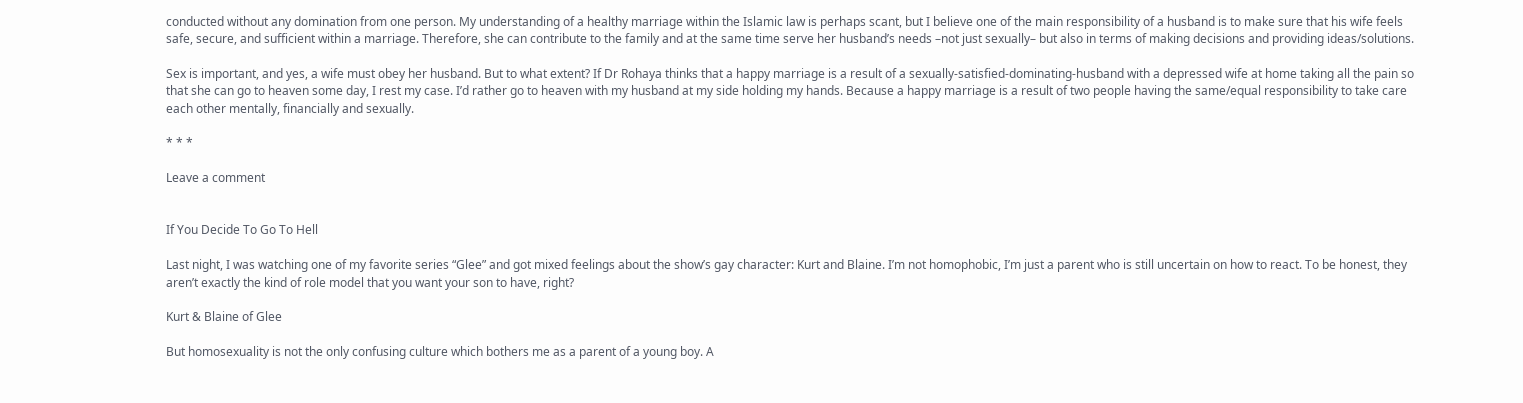conducted without any domination from one person. My understanding of a healthy marriage within the Islamic law is perhaps scant, but I believe one of the main responsibility of a husband is to make sure that his wife feels safe, secure, and sufficient within a marriage. Therefore, she can contribute to the family and at the same time serve her husband’s needs –not just sexually– but also in terms of making decisions and providing ideas/solutions.

Sex is important, and yes, a wife must obey her husband. But to what extent? If Dr Rohaya thinks that a happy marriage is a result of a sexually-satisfied-dominating-husband with a depressed wife at home taking all the pain so that she can go to heaven some day, I rest my case. I’d rather go to heaven with my husband at my side holding my hands. Because a happy marriage is a result of two people having the same/equal responsibility to take care each other mentally, financially and sexually.

* * *

Leave a comment


If You Decide To Go To Hell

Last night, I was watching one of my favorite series “Glee” and got mixed feelings about the show’s gay character: Kurt and Blaine. I’m not homophobic, I’m just a parent who is still uncertain on how to react. To be honest, they aren’t exactly the kind of role model that you want your son to have, right?

Kurt & Blaine of Glee

But homosexuality is not the only confusing culture which bothers me as a parent of a young boy. A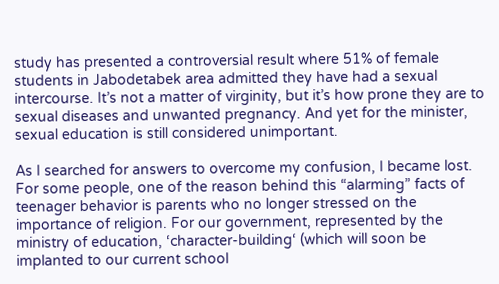study has presented a controversial result where 51% of female students in Jabodetabek area admitted they have had a sexual intercourse. It’s not a matter of virginity, but it’s how prone they are to sexual diseases and unwanted pregnancy. And yet for the minister, sexual education is still considered unimportant.

As I searched for answers to overcome my confusion, I became lost. For some people, one of the reason behind this “alarming” facts of teenager behavior is parents who no longer stressed on the importance of religion. For our government, represented by the ministry of education, ‘character-building‘ (which will soon be implanted to our current school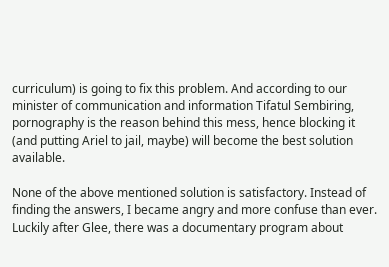curriculum) is going to fix this problem. And according to our minister of communication and information Tifatul Sembiring, pornography is the reason behind this mess, hence blocking it (and putting Ariel to jail, maybe) will become the best solution available.

None of the above mentioned solution is satisfactory. Instead of finding the answers, I became angry and more confuse than ever. Luckily after Glee, there was a documentary program about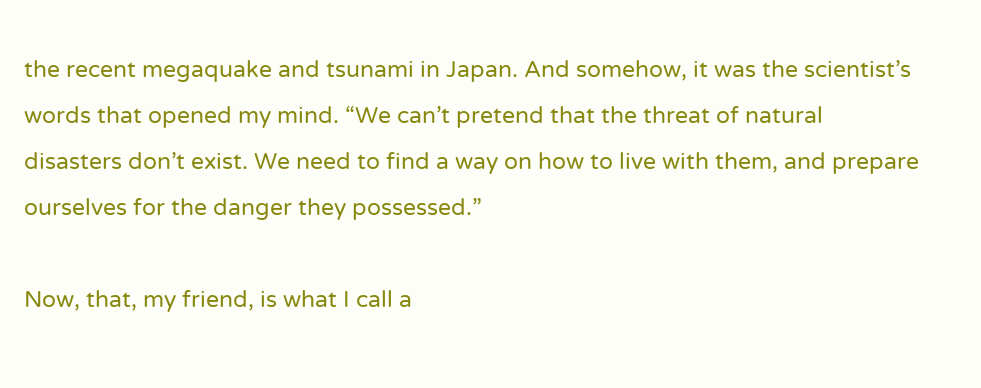the recent megaquake and tsunami in Japan. And somehow, it was the scientist’s words that opened my mind. “We can’t pretend that the threat of natural disasters don’t exist. We need to find a way on how to live with them, and prepare ourselves for the danger they possessed.”

Now, that, my friend, is what I call a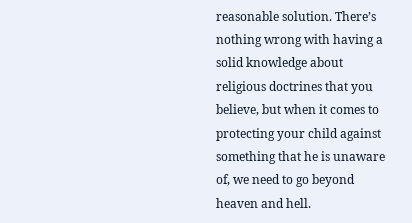reasonable solution. There’s nothing wrong with having a solid knowledge about religious doctrines that you believe, but when it comes to protecting your child against something that he is unaware of, we need to go beyond heaven and hell.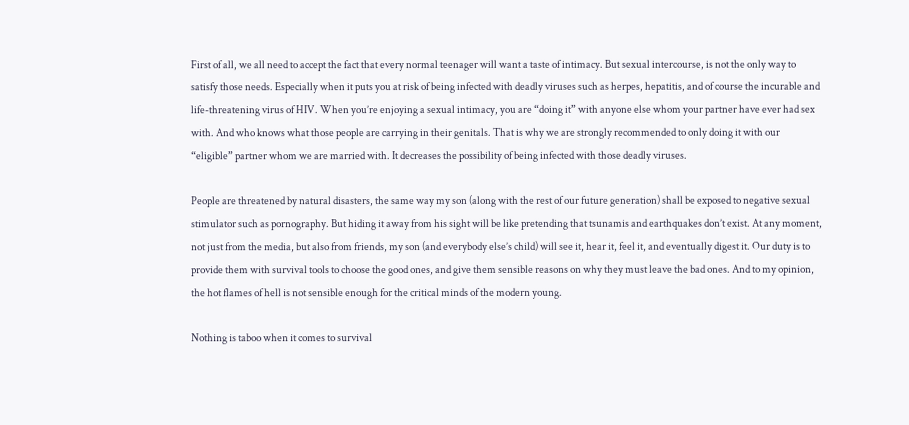First of all, we all need to accept the fact that every normal teenager will want a taste of intimacy. But sexual intercourse, is not the only way to satisfy those needs. Especially when it puts you at risk of being infected with deadly viruses such as herpes, hepatitis, and of course the incurable and life-threatening virus of HIV. When you’re enjoying a sexual intimacy, you are “doing it” with anyone else whom your partner have ever had sex with. And who knows what those people are carrying in their genitals. That is why we are strongly recommended to only doing it with our “eligible” partner whom we are married with. It decreases the possibility of being infected with those deadly viruses.

People are threatened by natural disasters, the same way my son (along with the rest of our future generation) shall be exposed to negative sexual stimulator such as pornography. But hiding it away from his sight will be like pretending that tsunamis and earthquakes don’t exist. At any moment, not just from the media, but also from friends, my son (and everybody else’s child) will see it, hear it, feel it, and eventually digest it. Our duty is to provide them with survival tools to choose the good ones, and give them sensible reasons on why they must leave the bad ones. And to my opinion, the hot flames of hell is not sensible enough for the critical minds of the modern young.

Nothing is taboo when it comes to survival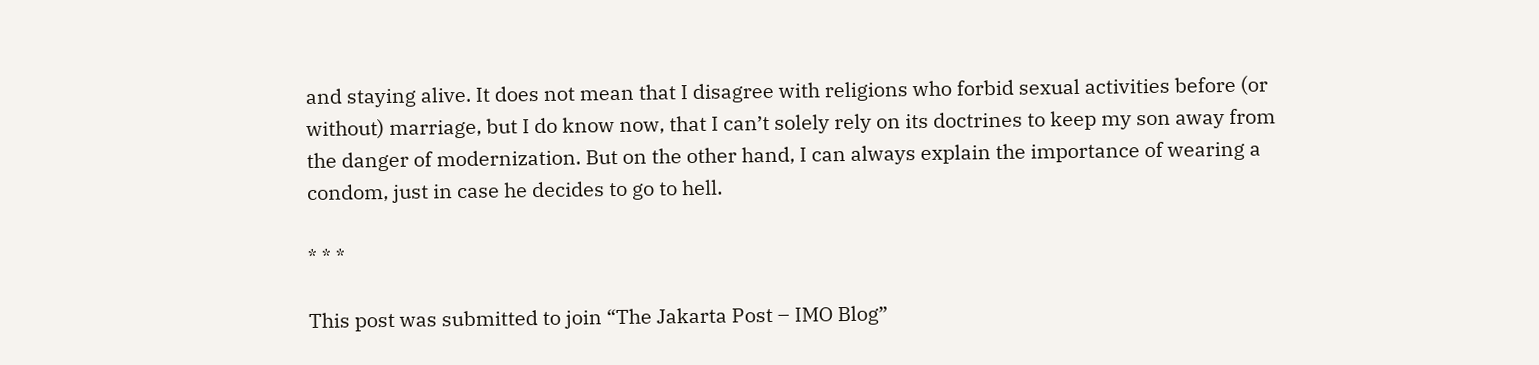and staying alive. It does not mean that I disagree with religions who forbid sexual activities before (or without) marriage, but I do know now, that I can’t solely rely on its doctrines to keep my son away from the danger of modernization. But on the other hand, I can always explain the importance of wearing a condom, just in case he decides to go to hell.

* * *

This post was submitted to join “The Jakarta Post – IMO Blog”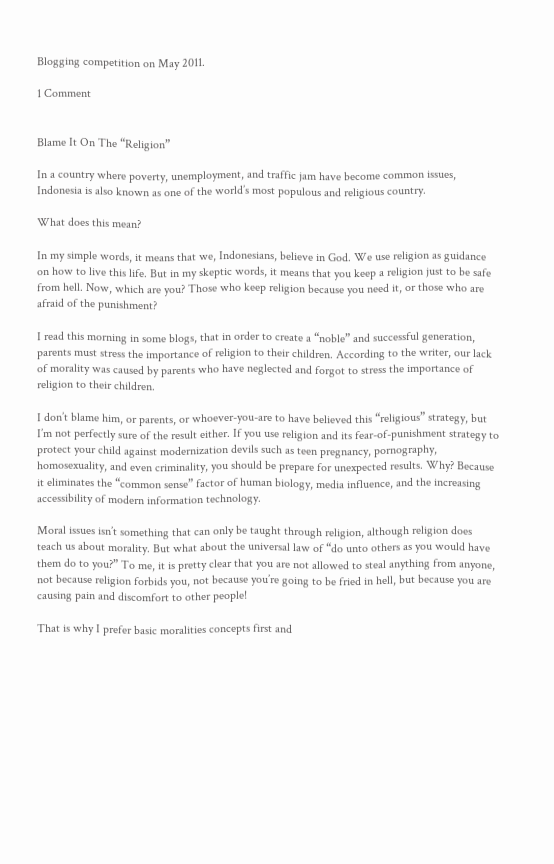Blogging competition on May 2011.

1 Comment


Blame It On The “Religion”

In a country where poverty, unemployment, and traffic jam have become common issues, Indonesia is also known as one of the world’s most populous and religious country.

What does this mean?

In my simple words, it means that we, Indonesians, believe in God. We use religion as guidance on how to live this life. But in my skeptic words, it means that you keep a religion just to be safe from hell. Now, which are you? Those who keep religion because you need it, or those who are afraid of the punishment?

I read this morning in some blogs, that in order to create a “noble” and successful generation, parents must stress the importance of religion to their children. According to the writer, our lack of morality was caused by parents who have neglected and forgot to stress the importance of religion to their children.

I don’t blame him, or parents, or whoever-you-are to have believed this “religious” strategy, but I’m not perfectly sure of the result either. If you use religion and its fear-of-punishment strategy to protect your child against modernization devils such as teen pregnancy, pornography, homosexuality, and even criminality, you should be prepare for unexpected results. Why? Because it eliminates the “common sense” factor of human biology, media influence, and the increasing accessibility of modern information technology.

Moral issues isn’t something that can only be taught through religion, although religion does teach us about morality. But what about the universal law of “do unto others as you would have them do to you?” To me, it is pretty clear that you are not allowed to steal anything from anyone, not because religion forbids you, not because you’re going to be fried in hell, but because you are causing pain and discomfort to other people!

That is why I prefer basic moralities concepts first and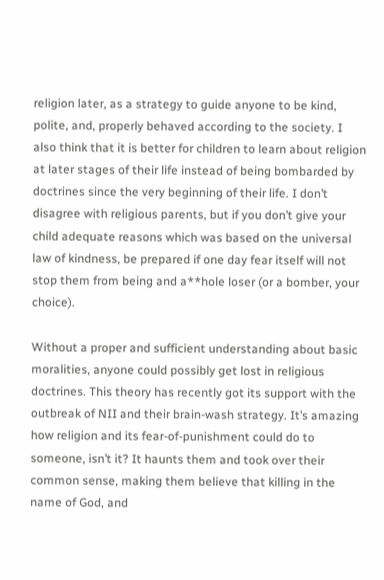religion later, as a strategy to guide anyone to be kind, polite, and, properly behaved according to the society. I also think that it is better for children to learn about religion at later stages of their life instead of being bombarded by doctrines since the very beginning of their life. I don’t disagree with religious parents, but if you don’t give your child adequate reasons which was based on the universal law of kindness, be prepared if one day fear itself will not stop them from being and a**hole loser (or a bomber, your choice).

Without a proper and sufficient understanding about basic moralities, anyone could possibly get lost in religious doctrines. This theory has recently got its support with the outbreak of NII and their brain-wash strategy. It’s amazing how religion and its fear-of-punishment could do to someone, isn’t it? It haunts them and took over their common sense, making them believe that killing in the name of God, and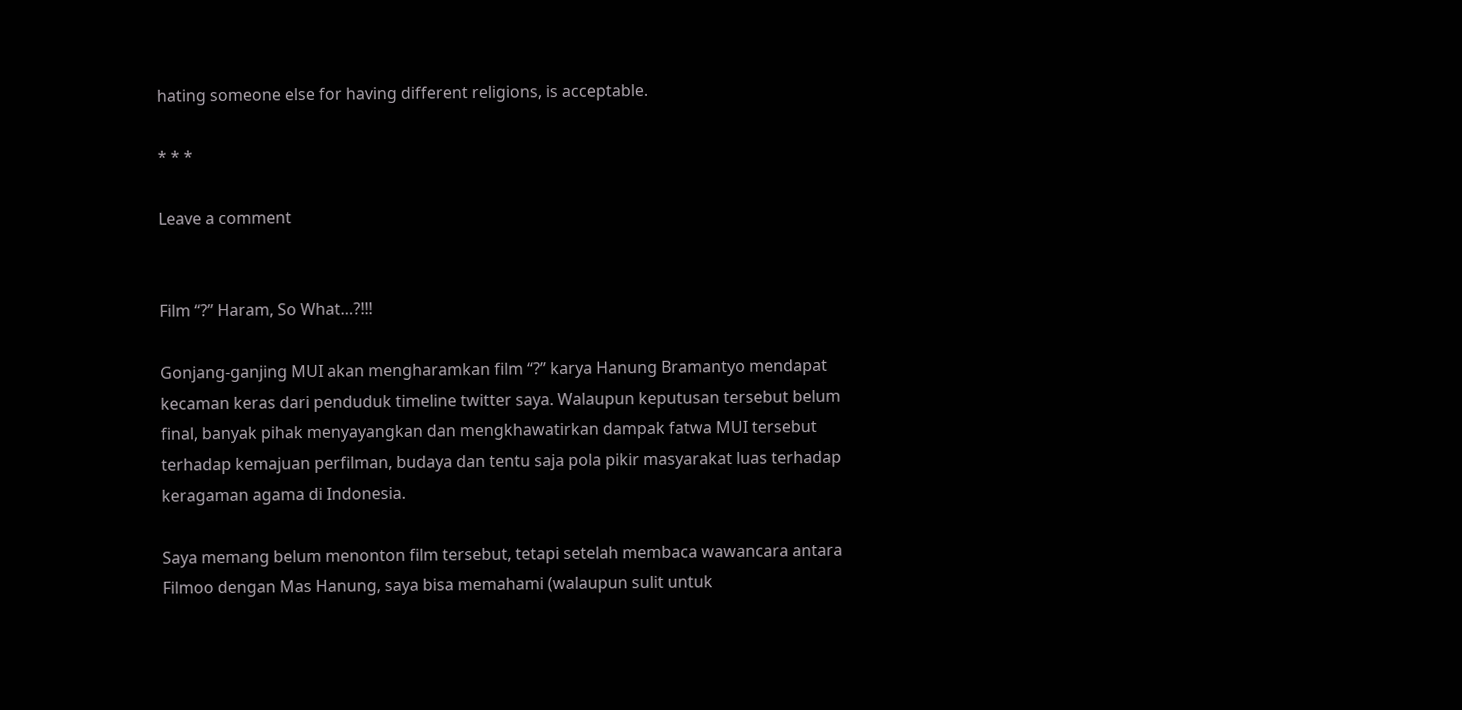hating someone else for having different religions, is acceptable.

* * *

Leave a comment


Film “?” Haram, So What…?!!!

Gonjang-ganjing MUI akan mengharamkan film “?” karya Hanung Bramantyo mendapat kecaman keras dari penduduk timeline twitter saya. Walaupun keputusan tersebut belum final, banyak pihak menyayangkan dan mengkhawatirkan dampak fatwa MUI tersebut terhadap kemajuan perfilman, budaya dan tentu saja pola pikir masyarakat luas terhadap keragaman agama di Indonesia.

Saya memang belum menonton film tersebut, tetapi setelah membaca wawancara antara Filmoo dengan Mas Hanung, saya bisa memahami (walaupun sulit untuk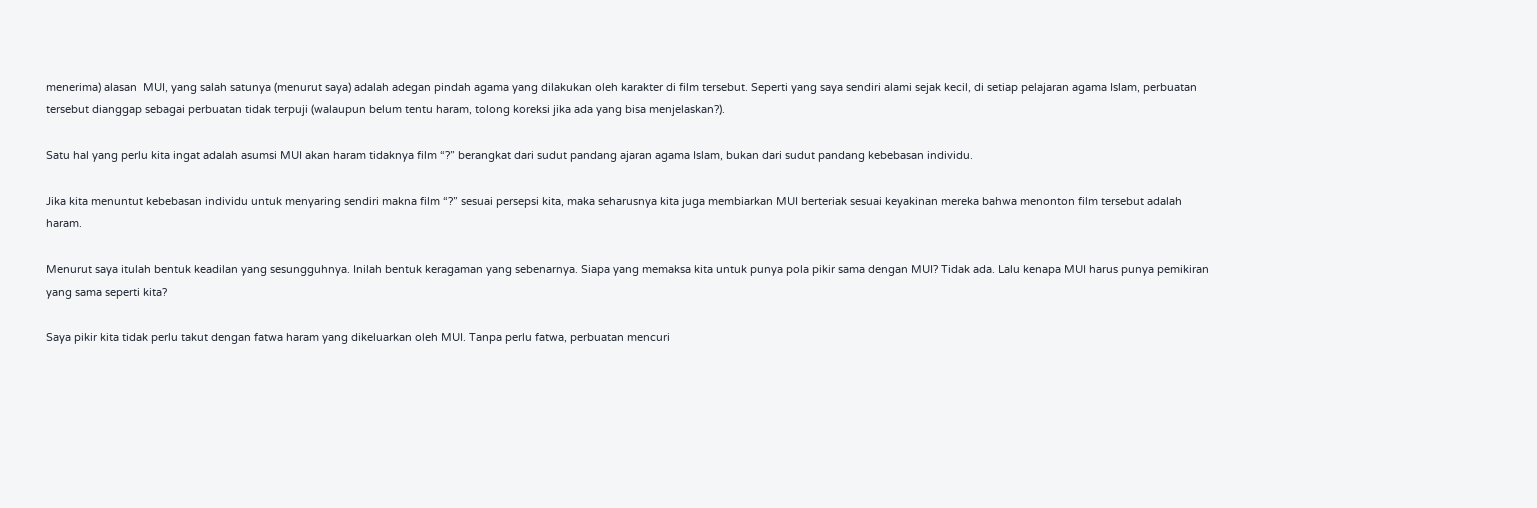menerima) alasan  MUI, yang salah satunya (menurut saya) adalah adegan pindah agama yang dilakukan oleh karakter di film tersebut. Seperti yang saya sendiri alami sejak kecil, di setiap pelajaran agama Islam, perbuatan tersebut dianggap sebagai perbuatan tidak terpuji (walaupun belum tentu haram, tolong koreksi jika ada yang bisa menjelaskan?).

Satu hal yang perlu kita ingat adalah asumsi MUI akan haram tidaknya film “?” berangkat dari sudut pandang ajaran agama Islam, bukan dari sudut pandang kebebasan individu.

Jika kita menuntut kebebasan individu untuk menyaring sendiri makna film “?” sesuai persepsi kita, maka seharusnya kita juga membiarkan MUI berteriak sesuai keyakinan mereka bahwa menonton film tersebut adalah haram.

Menurut saya itulah bentuk keadilan yang sesungguhnya. Inilah bentuk keragaman yang sebenarnya. Siapa yang memaksa kita untuk punya pola pikir sama dengan MUI? Tidak ada. Lalu kenapa MUI harus punya pemikiran yang sama seperti kita?

Saya pikir kita tidak perlu takut dengan fatwa haram yang dikeluarkan oleh MUI. Tanpa perlu fatwa, perbuatan mencuri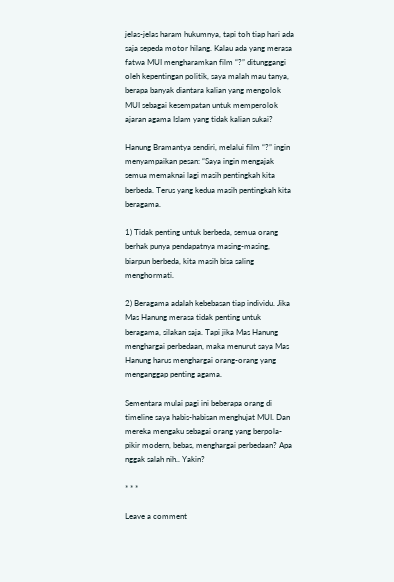jelas-jelas haram hukumnya, tapi toh tiap hari ada saja sepeda motor hilang. Kalau ada yang merasa fatwa MUI mengharamkan film “?” ditunggangi oleh kepentingan politik, saya malah mau tanya, berapa banyak diantara kalian yang mengolok MUI sebagai kesempatan untuk memperolok ajaran agama Islam yang tidak kalian sukai?

Hanung Bramantya sendiri, melalui film “?” ingin menyampaikan pesan: “Saya ingin mengajak semua memaknai lagi masih pentingkah kita berbeda. Terus yang kedua masih pentingkah kita beragama.

1) Tidak penting untuk berbeda, semua orang berhak punya pendapatnya masing-masing, biarpun berbeda, kita masih bisa saling menghormati.

2) Beragama adalah kebebasan tiap individu. Jika Mas Hanung merasa tidak penting untuk beragama, silakan saja. Tapi jika Mas Hanung menghargai perbedaan, maka menurut saya Mas Hanung harus menghargai orang-orang yang menganggap penting agama.

Sementara mulai pagi ini beberapa orang di timeline saya habis-habisan menghujat MUI. Dan mereka mengaku sebagai orang yang berpola-pikir modern, bebas, menghargai perbedaan? Apa nggak salah nih.. Yakin?

* * *

Leave a comment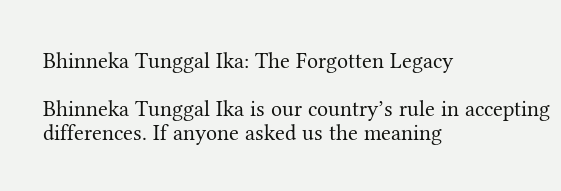Bhinneka Tunggal Ika: The Forgotten Legacy

Bhinneka Tunggal Ika is our country’s rule in accepting differences. If anyone asked us the meaning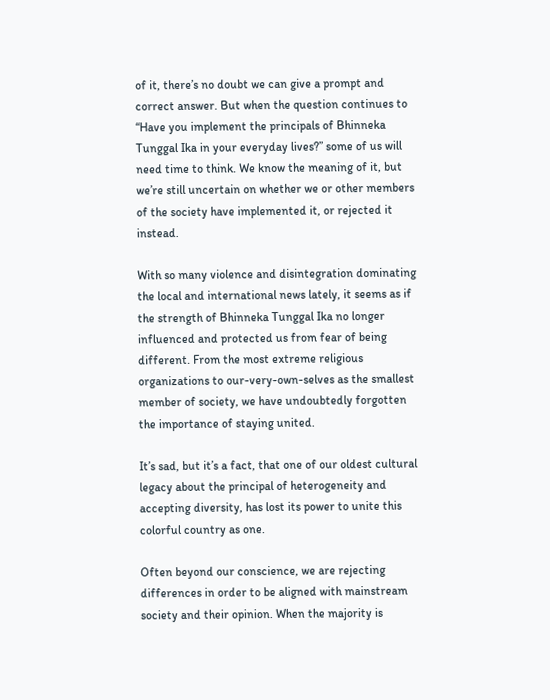of it, there’s no doubt we can give a prompt and correct answer. But when the question continues to “Have you implement the principals of Bhinneka Tunggal Ika in your everyday lives?” some of us will need time to think. We know the meaning of it, but we’re still uncertain on whether we or other members of the society have implemented it, or rejected it instead.

With so many violence and disintegration dominating the local and international news lately, it seems as if the strength of Bhinneka Tunggal Ika no longer influenced and protected us from fear of being different. From the most extreme religious organizations to our-very-own-selves as the smallest member of society, we have undoubtedly forgotten the importance of staying united.

It’s sad, but it’s a fact, that one of our oldest cultural legacy about the principal of heterogeneity and accepting diversity, has lost its power to unite this colorful country as one.

Often beyond our conscience, we are rejecting differences in order to be aligned with mainstream society and their opinion. When the majority is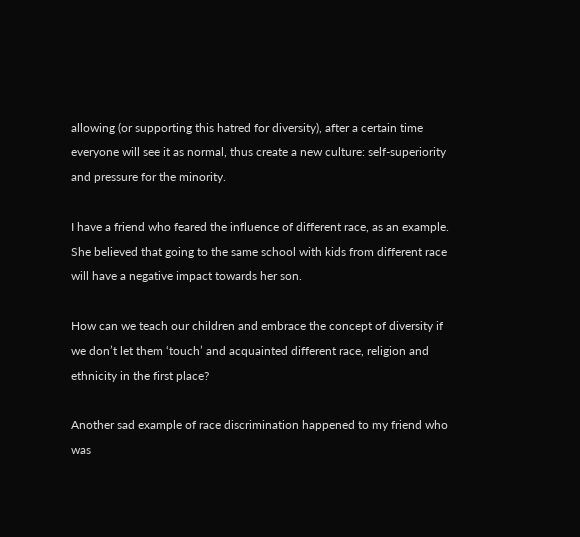allowing (or supporting this hatred for diversity), after a certain time everyone will see it as normal, thus create a new culture: self-superiority and pressure for the minority.

I have a friend who feared the influence of different race, as an example. She believed that going to the same school with kids from different race will have a negative impact towards her son.

How can we teach our children and embrace the concept of diversity if we don’t let them ‘touch’ and acquainted different race, religion and ethnicity in the first place?

Another sad example of race discrimination happened to my friend who was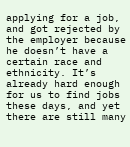applying for a job, and got rejected by the employer because he doesn’t have a certain race and ethnicity. It’s already hard enough for us to find jobs these days, and yet there are still many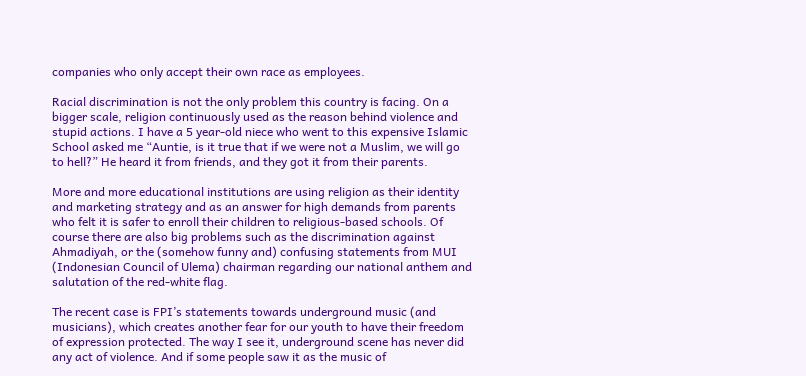companies who only accept their own race as employees.

Racial discrimination is not the only problem this country is facing. On a bigger scale, religion continuously used as the reason behind violence and stupid actions. I have a 5 year-old niece who went to this expensive Islamic School asked me “Auntie, is it true that if we were not a Muslim, we will go to hell?” He heard it from friends, and they got it from their parents.

More and more educational institutions are using religion as their identity and marketing strategy and as an answer for high demands from parents who felt it is safer to enroll their children to religious-based schools. Of course there are also big problems such as the discrimination against Ahmadiyah, or the (somehow funny and) confusing statements from MUI (Indonesian Council of Ulema) chairman regarding our national anthem and salutation of the red-white flag.

The recent case is FPI’s statements towards underground music (and musicians), which creates another fear for our youth to have their freedom of expression protected. The way I see it, underground scene has never did any act of violence. And if some people saw it as the music of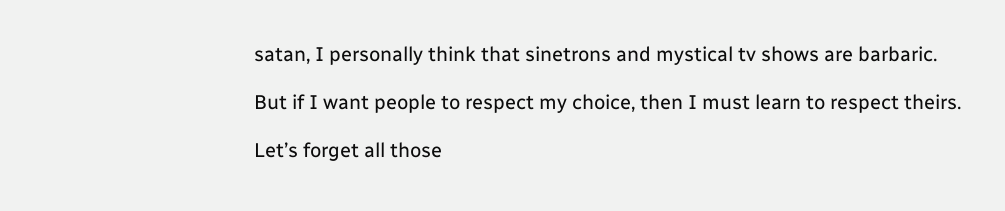satan, I personally think that sinetrons and mystical tv shows are barbaric.

But if I want people to respect my choice, then I must learn to respect theirs.

Let’s forget all those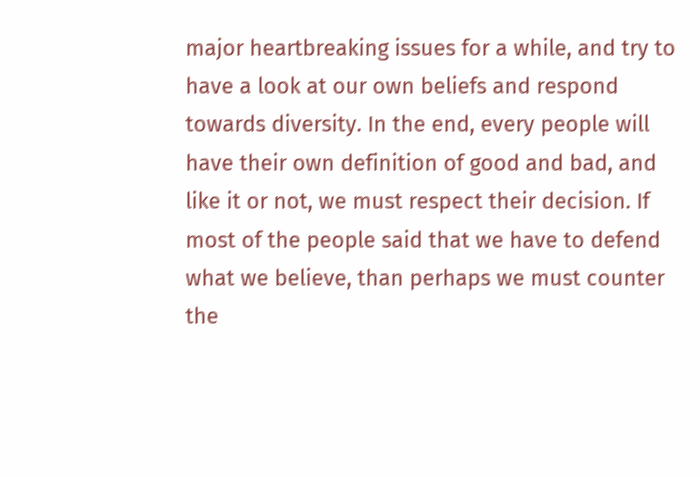major heartbreaking issues for a while, and try to have a look at our own beliefs and respond towards diversity. In the end, every people will have their own definition of good and bad, and like it or not, we must respect their decision. If most of the people said that we have to defend what we believe, than perhaps we must counter the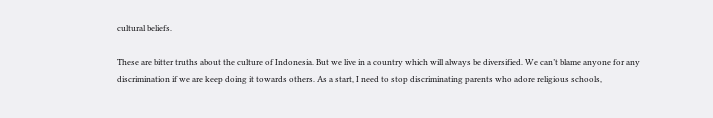cultural beliefs.

These are bitter truths about the culture of Indonesia. But we live in a country which will always be diversified. We can’t blame anyone for any discrimination if we are keep doing it towards others. As a start, I need to stop discriminating parents who adore religious schools,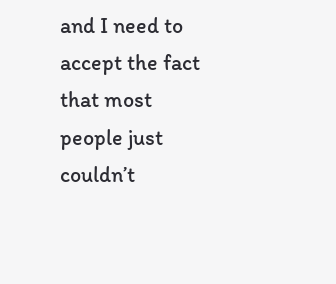and I need to accept the fact that most people just couldn’t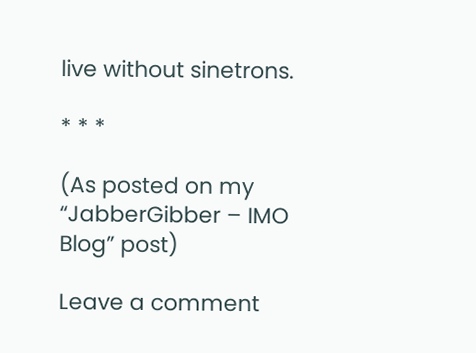live without sinetrons.

* * *

(As posted on my “JabberGibber – IMO Blog” post)

Leave a comment